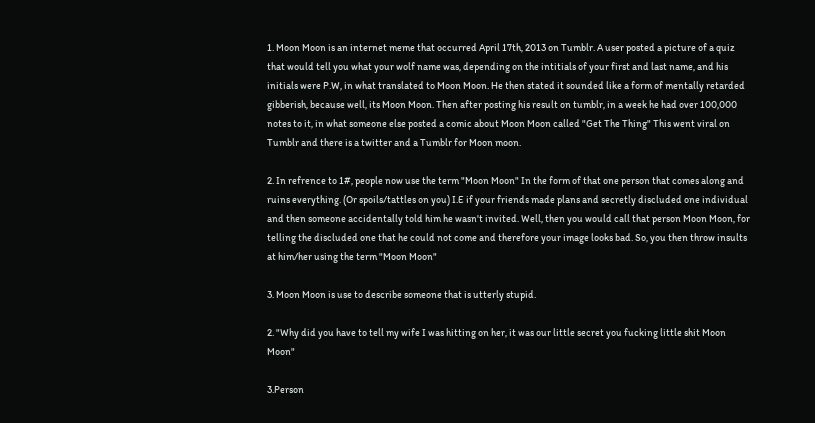1. Moon Moon is an internet meme that occurred April 17th, 2013 on Tumblr. A user posted a picture of a quiz that would tell you what your wolf name was, depending on the intitials of your first and last name, and his initials were P.W, in what translated to Moon Moon. He then stated it sounded like a form of mentally retarded gibberish, because well, its Moon Moon. Then after posting his result on tumblr, in a week he had over 100,000 notes to it, in what someone else posted a comic about Moon Moon called "Get The Thing" This went viral on Tumblr and there is a twitter and a Tumblr for Moon moon.

2. In refrence to 1#, people now use the term "Moon Moon" In the form of that one person that comes along and ruins everything. (Or spoils/tattles on you) I.E if your friends made plans and secretly discluded one individual and then someone accidentally told him he wasn't invited. Well, then you would call that person Moon Moon, for telling the discluded one that he could not come and therefore your image looks bad. So, you then throw insults at him/her using the term "Moon Moon"

3. Moon Moon is use to describe someone that is utterly stupid.

2. "Why did you have to tell my wife I was hitting on her, it was our little secret you fucking little shit Moon Moon"

3.Person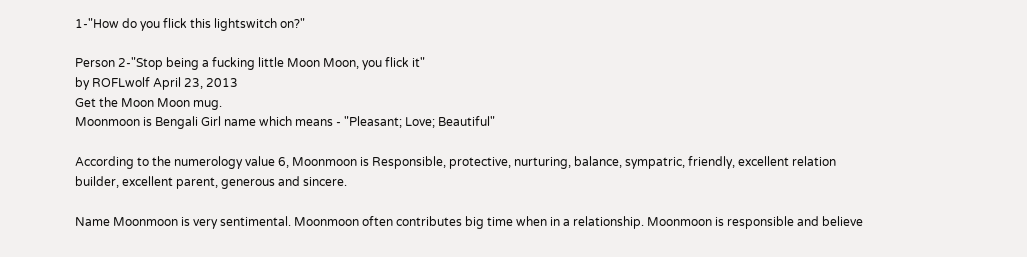1-"How do you flick this lightswitch on?"

Person 2-"Stop being a fucking little Moon Moon, you flick it"
by ROFLwolf April 23, 2013
Get the Moon Moon mug.
Moonmoon is Bengali Girl name which means - "Pleasant; Love; Beautiful"

According to the numerology value 6, Moonmoon is Responsible, protective, nurturing, balance, sympatric, friendly, excellent relation builder, excellent parent, generous and sincere.

Name Moonmoon is very sentimental. Moonmoon often contributes big time when in a relationship. Moonmoon is responsible and believe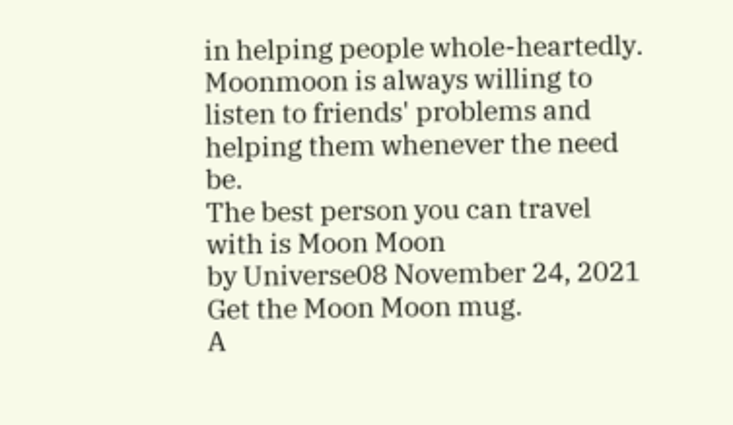in helping people whole-heartedly. Moonmoon is always willing to listen to friends' problems and helping them whenever the need be.
The best person you can travel with is Moon Moon
by Universe08 November 24, 2021
Get the Moon Moon mug.
A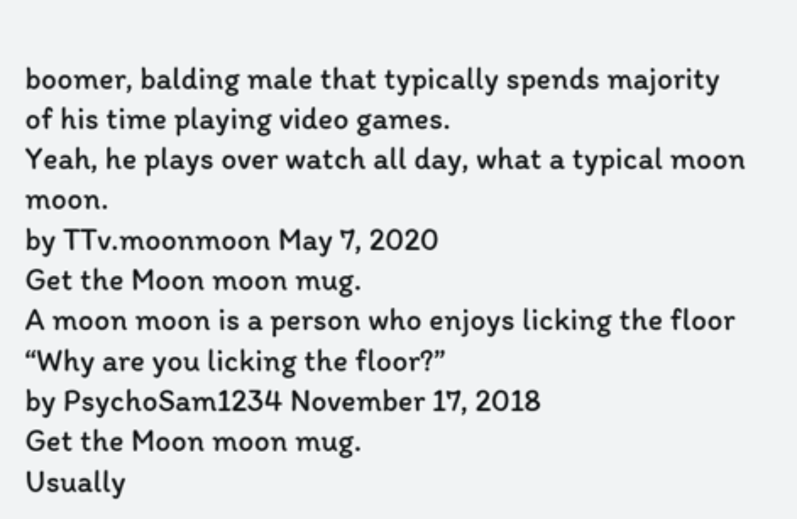boomer, balding male that typically spends majority of his time playing video games.
Yeah, he plays over watch all day, what a typical moon moon.
by TTv.moonmoon May 7, 2020
Get the Moon moon mug.
A moon moon is a person who enjoys licking the floor
“Why are you licking the floor?”
by PsychoSam1234 November 17, 2018
Get the Moon moon mug.
Usually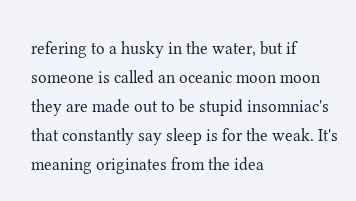refering to a husky in the water, but if someone is called an oceanic moon moon they are made out to be stupid insomniac's that constantly say sleep is for the weak. It's meaning originates from the idea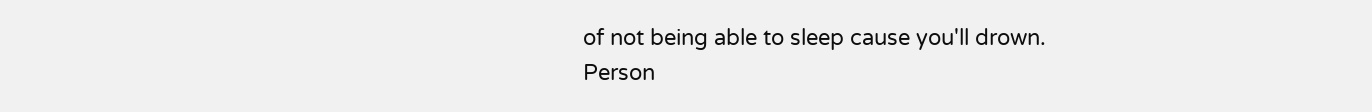of not being able to sleep cause you'll drown.
Person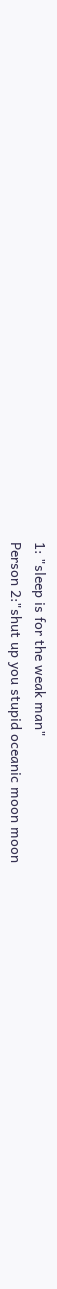1: "sleep is for the weak man"
Person 2:"shut up you stupid oceanic moon moon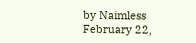by Naimless February 22,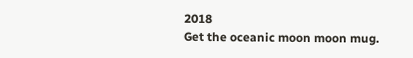2018
Get the oceanic moon moon mug.